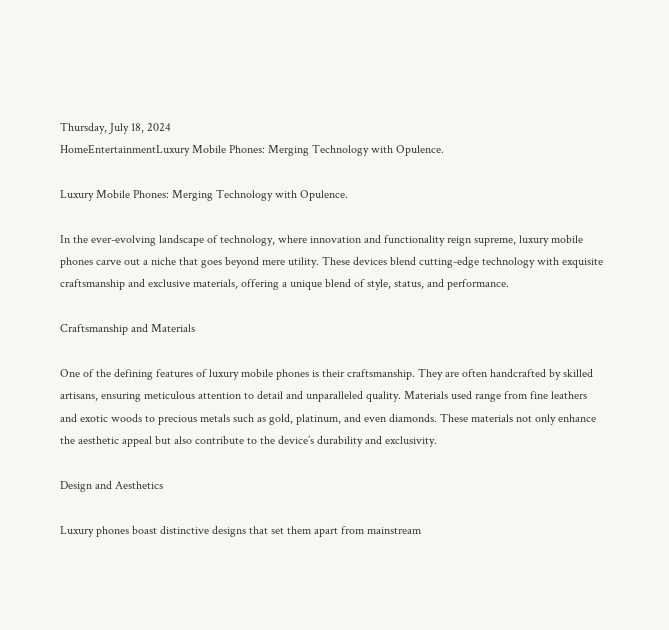Thursday, July 18, 2024
HomeEntertainmentLuxury Mobile Phones: Merging Technology with Opulence.

Luxury Mobile Phones: Merging Technology with Opulence.

In the ever-evolving landscape of technology, where innovation and functionality reign supreme, luxury mobile phones carve out a niche that goes beyond mere utility. These devices blend cutting-edge technology with exquisite craftsmanship and exclusive materials, offering a unique blend of style, status, and performance.

Craftsmanship and Materials

One of the defining features of luxury mobile phones is their craftsmanship. They are often handcrafted by skilled artisans, ensuring meticulous attention to detail and unparalleled quality. Materials used range from fine leathers and exotic woods to precious metals such as gold, platinum, and even diamonds. These materials not only enhance the aesthetic appeal but also contribute to the device’s durability and exclusivity.

Design and Aesthetics

Luxury phones boast distinctive designs that set them apart from mainstream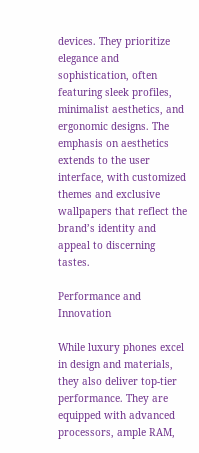devices. They prioritize elegance and sophistication, often featuring sleek profiles, minimalist aesthetics, and ergonomic designs. The emphasis on aesthetics extends to the user interface, with customized themes and exclusive wallpapers that reflect the brand’s identity and appeal to discerning tastes.

Performance and Innovation

While luxury phones excel in design and materials, they also deliver top-tier performance. They are equipped with advanced processors, ample RAM,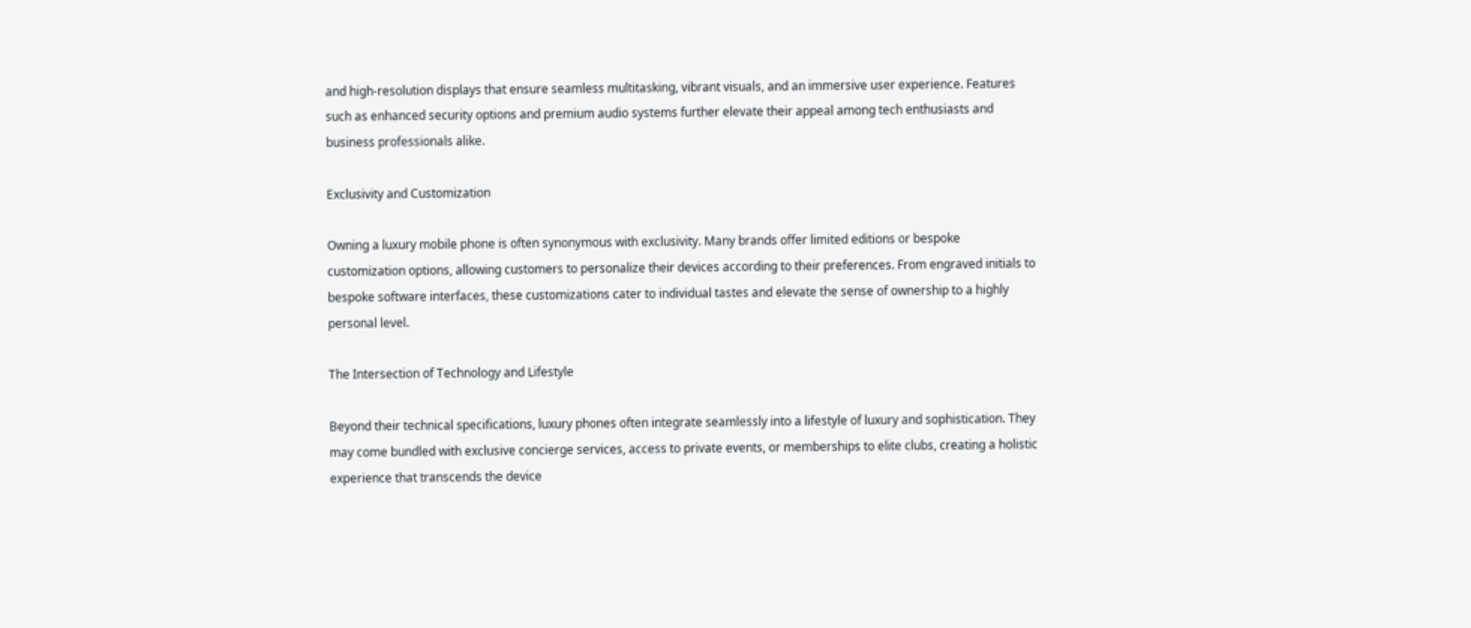and high-resolution displays that ensure seamless multitasking, vibrant visuals, and an immersive user experience. Features such as enhanced security options and premium audio systems further elevate their appeal among tech enthusiasts and business professionals alike.

Exclusivity and Customization

Owning a luxury mobile phone is often synonymous with exclusivity. Many brands offer limited editions or bespoke customization options, allowing customers to personalize their devices according to their preferences. From engraved initials to bespoke software interfaces, these customizations cater to individual tastes and elevate the sense of ownership to a highly personal level.

The Intersection of Technology and Lifestyle

Beyond their technical specifications, luxury phones often integrate seamlessly into a lifestyle of luxury and sophistication. They may come bundled with exclusive concierge services, access to private events, or memberships to elite clubs, creating a holistic experience that transcends the device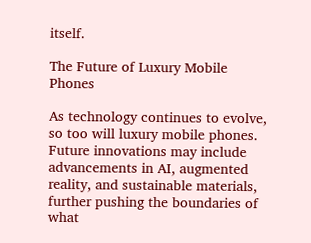itself.

The Future of Luxury Mobile Phones

As technology continues to evolve, so too will luxury mobile phones. Future innovations may include advancements in AI, augmented reality, and sustainable materials, further pushing the boundaries of what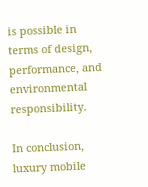is possible in terms of design, performance, and environmental responsibility.

In conclusion, luxury mobile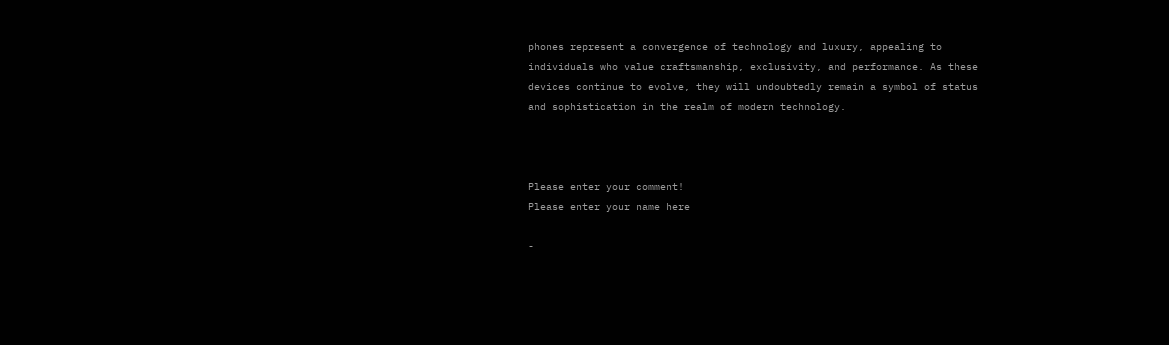phones represent a convergence of technology and luxury, appealing to individuals who value craftsmanship, exclusivity, and performance. As these devices continue to evolve, they will undoubtedly remain a symbol of status and sophistication in the realm of modern technology.



Please enter your comment!
Please enter your name here

-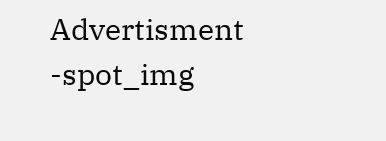Advertisment -spot_img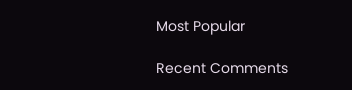Most Popular

Recent Comments